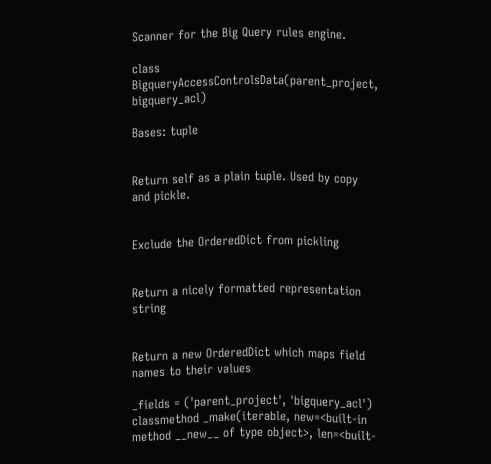Scanner for the Big Query rules engine.

class BigqueryAccessControlsData(parent_project, bigquery_acl)

Bases: tuple


Return self as a plain tuple. Used by copy and pickle.


Exclude the OrderedDict from pickling


Return a nicely formatted representation string


Return a new OrderedDict which maps field names to their values

_fields = ('parent_project', 'bigquery_acl')
classmethod _make(iterable, new=<built-in method __new__ of type object>, len=<built-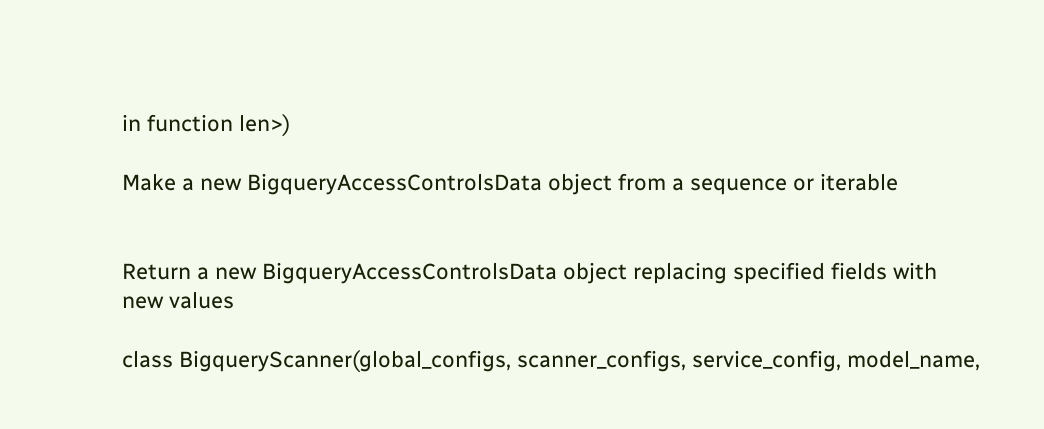in function len>)

Make a new BigqueryAccessControlsData object from a sequence or iterable


Return a new BigqueryAccessControlsData object replacing specified fields with new values

class BigqueryScanner(global_configs, scanner_configs, service_config, model_name,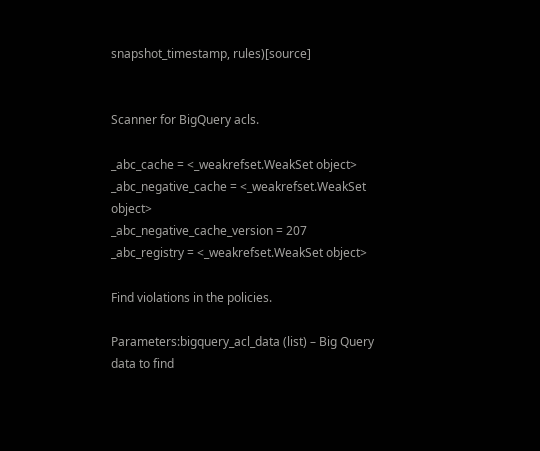snapshot_timestamp, rules)[source]


Scanner for BigQuery acls.

_abc_cache = <_weakrefset.WeakSet object>
_abc_negative_cache = <_weakrefset.WeakSet object>
_abc_negative_cache_version = 207
_abc_registry = <_weakrefset.WeakSet object>

Find violations in the policies.

Parameters:bigquery_acl_data (list) – Big Query data to find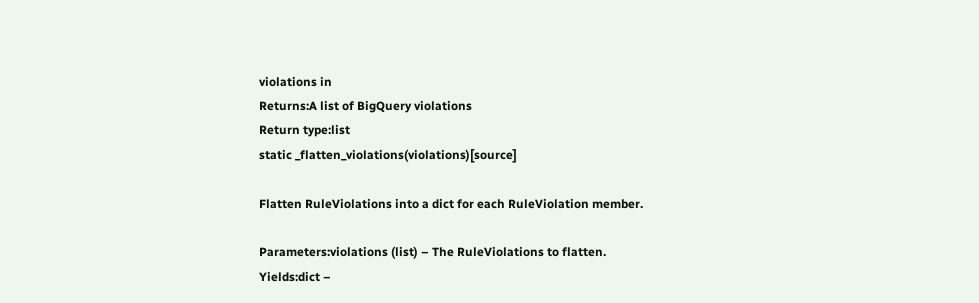violations in
Returns:A list of BigQuery violations
Return type:list
static _flatten_violations(violations)[source]

Flatten RuleViolations into a dict for each RuleViolation member.

Parameters:violations (list) – The RuleViolations to flatten.
Yields:dict –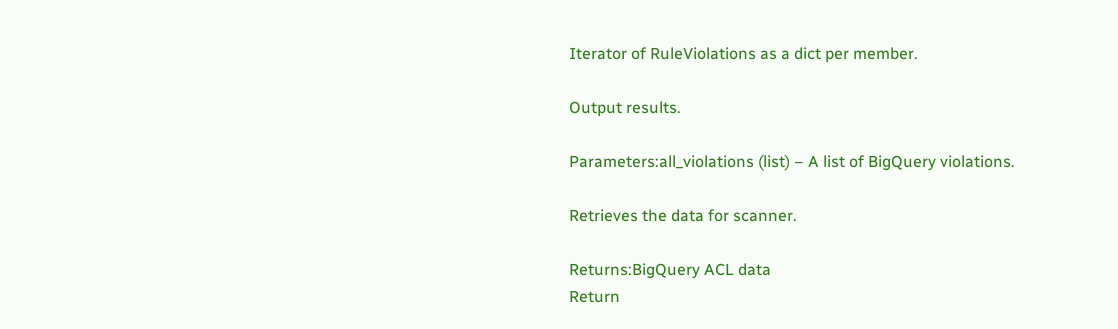Iterator of RuleViolations as a dict per member.

Output results.

Parameters:all_violations (list) – A list of BigQuery violations.

Retrieves the data for scanner.

Returns:BigQuery ACL data
Return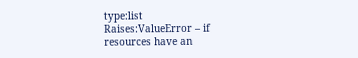type:list
Raises:ValueError – if resources have an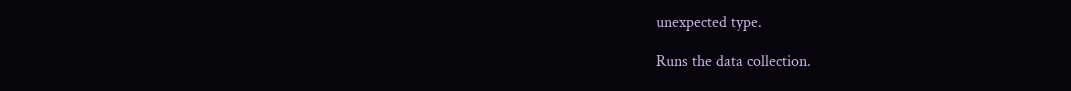unexpected type.

Runs the data collection.